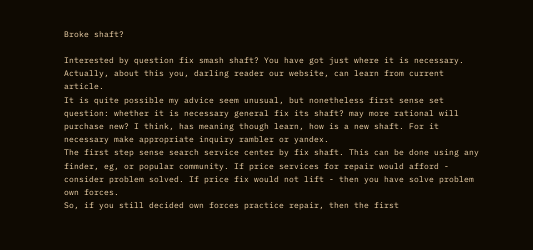Broke shaft?

Interested by question fix smash shaft? You have got just where it is necessary. Actually, about this you, darling reader our website, can learn from current article.
It is quite possible my advice seem unusual, but nonetheless first sense set question: whether it is necessary general fix its shaft? may more rational will purchase new? I think, has meaning though learn, how is a new shaft. For it necessary make appropriate inquiry rambler or yandex.
The first step sense search service center by fix shaft. This can be done using any finder, eg, or popular community. If price services for repair would afford - consider problem solved. If price fix would not lift - then you have solve problem own forces.
So, if you still decided own forces practice repair, then the first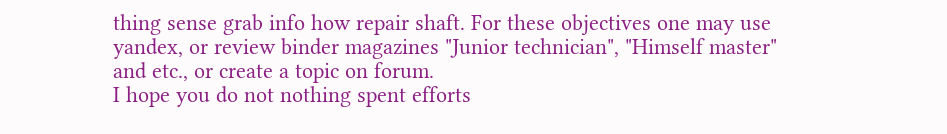thing sense grab info how repair shaft. For these objectives one may use yandex, or review binder magazines "Junior technician", "Himself master" and etc., or create a topic on forum.
I hope you do not nothing spent efforts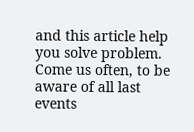and this article help you solve problem.
Come us often, to be aware of all last events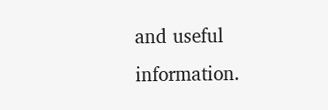and useful information.